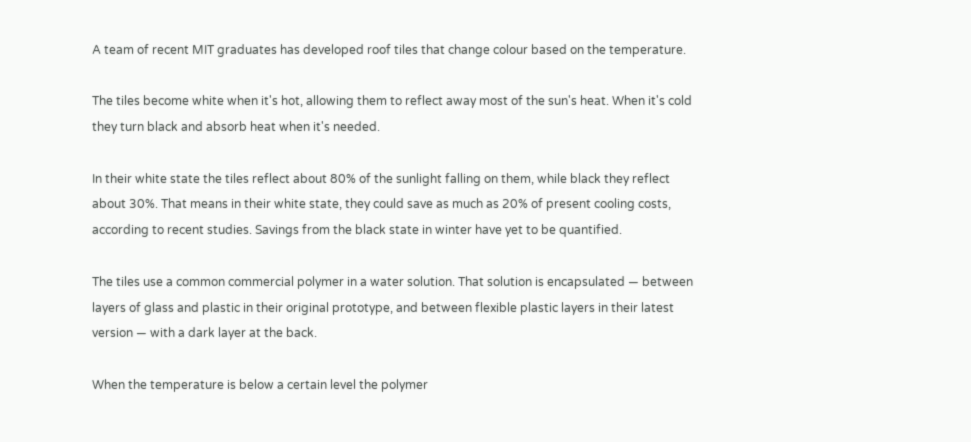A team of recent MIT graduates has developed roof tiles that change colour based on the temperature.

The tiles become white when it's hot, allowing them to reflect away most of the sun's heat. When it's cold they turn black and absorb heat when it's needed.

In their white state the tiles reflect about 80% of the sunlight falling on them, while black they reflect about 30%. That means in their white state, they could save as much as 20% of present cooling costs, according to recent studies. Savings from the black state in winter have yet to be quantified.

The tiles use a common commercial polymer in a water solution. That solution is encapsulated — between layers of glass and plastic in their original prototype, and between flexible plastic layers in their latest version — with a dark layer at the back.

When the temperature is below a certain level the polymer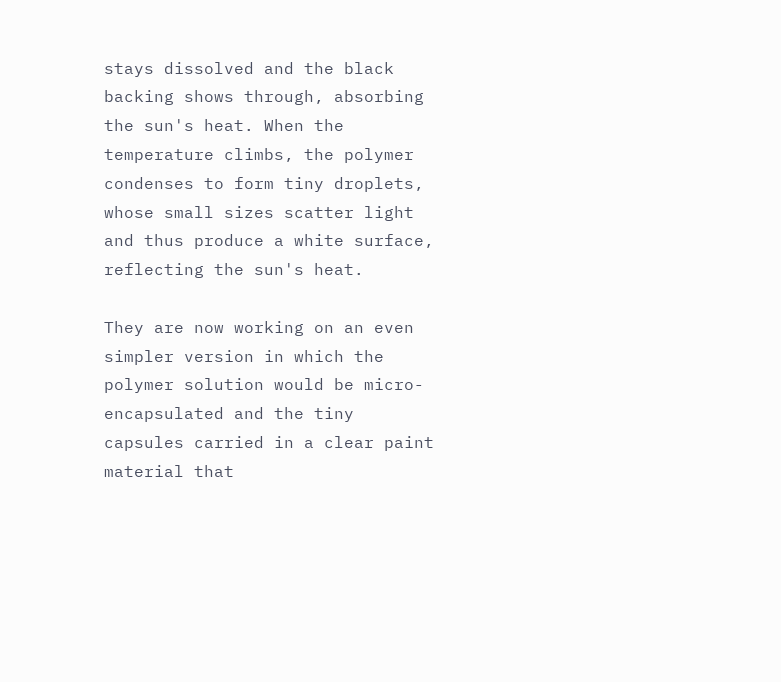stays dissolved and the black backing shows through, absorbing the sun's heat. When the temperature climbs, the polymer condenses to form tiny droplets, whose small sizes scatter light and thus produce a white surface, reflecting the sun's heat.

They are now working on an even simpler version in which the polymer solution would be micro-encapsulated and the tiny capsules carried in a clear paint material that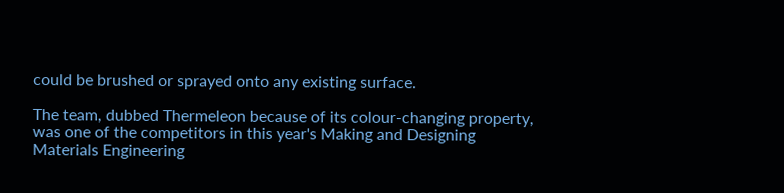could be brushed or sprayed onto any existing surface.

The team, dubbed Thermeleon because of its colour-changing property, was one of the competitors in this year's Making and Designing Materials Engineering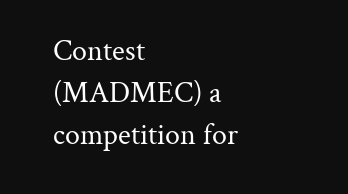Contest (MADMEC) a competition for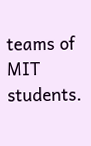teams of MIT students.